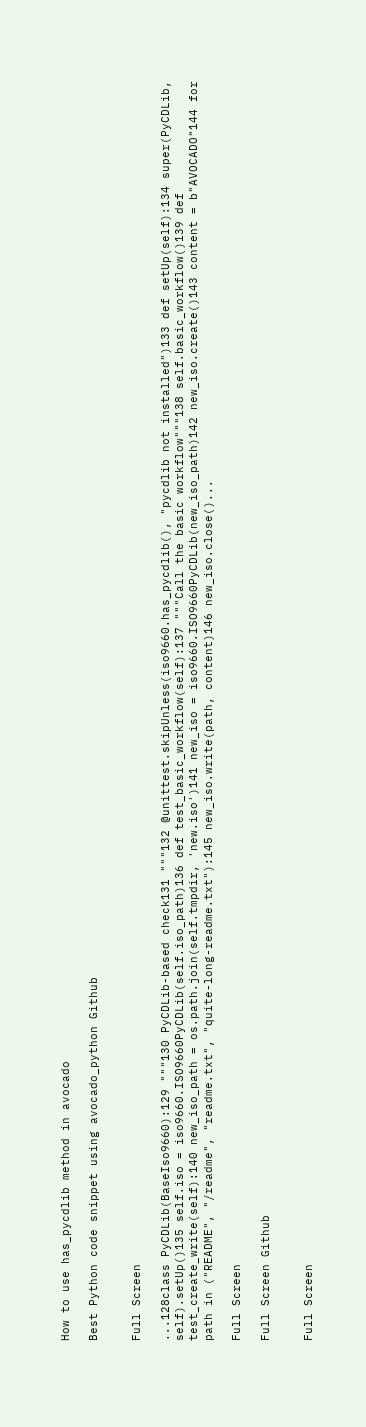How to use has_pycdlib method in avocado

Best Python code snippet using avocado_python Github


Full Screen

...128class PyCDLib(BaseIso9660):129 """130 PyCDLib-based check131 """132 @unittest.skipUnless(iso9660.has_pycdlib(), "pycdlib not installed")133 def setUp(self):134 super(PyCDLib, self).setUp()135 self.iso = iso9660.ISO9660PyCDLib(self.iso_path)136 def test_basic_workflow(self):137 """Call the basic workflow"""138 self.basic_workflow()139 def test_create_write(self):140 new_iso_path = os.path.join(self.tmpdir, 'new.iso')141 new_iso = iso9660.ISO9660PyCDLib(new_iso_path)142 new_iso.create()143 content = b"AVOCADO"144 for path in ("README", "/readme", "readme.txt", "quite-long-readme.txt"):145 new_iso.write(path, content)146 new_iso.close()...

Full Screen

Full Screen Github


Full Screen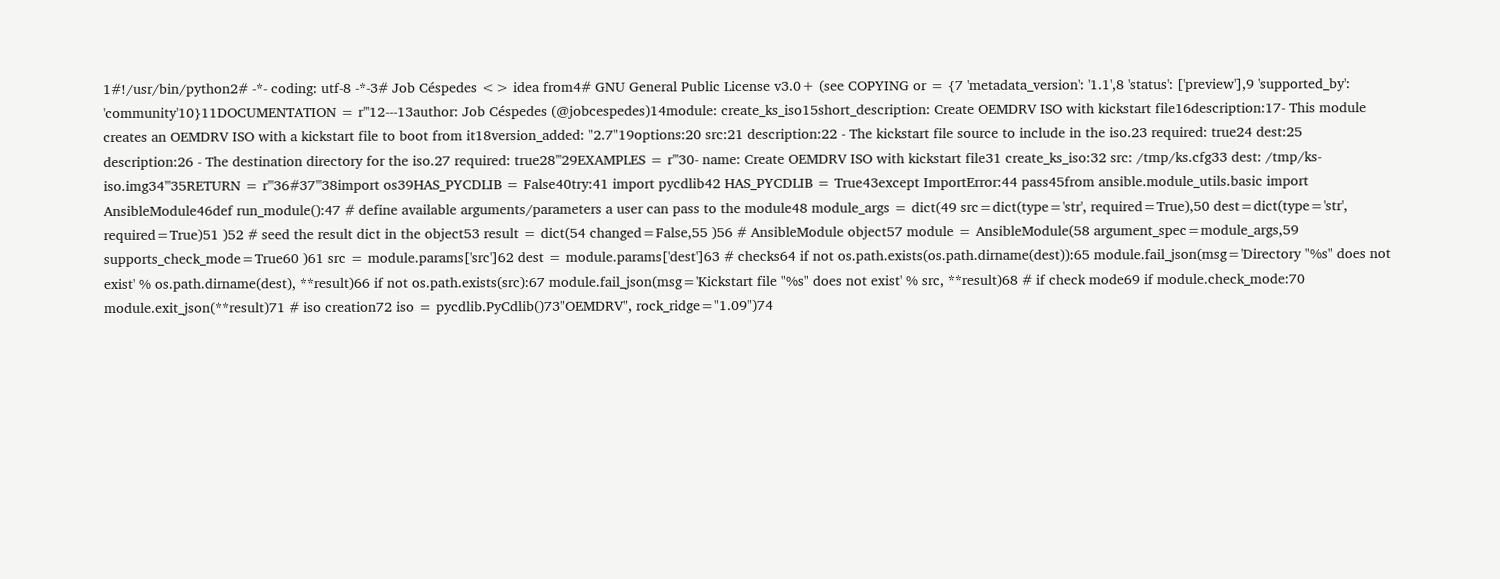1#!/usr/bin/python2# -*- coding: utf-8 -*-3# Job Céspedes <> idea from4# GNU General Public License v3.0+ (see COPYING or = {7 'metadata_version': '1.1',8 'status': ['preview'],9 'supported_by': 'community'10}11DOCUMENTATION = r'''12---13author: Job Céspedes (@jobcespedes)14module: create_ks_iso15short_description: Create OEMDRV ISO with kickstart file16description:17- This module creates an OEMDRV ISO with a kickstart file to boot from it18version_added: "2.7"19options:20 src:21 description:22 - The kickstart file source to include in the iso.23 required: true24 dest:25 description:26 - The destination directory for the iso.27 required: true28'''29EXAMPLES = r'''30- name: Create OEMDRV ISO with kickstart file31 create_ks_iso:32 src: /tmp/ks.cfg33 dest: /tmp/ks-iso.img34'''35RETURN = r'''36#37'''38import os39HAS_PYCDLIB = False40try:41 import pycdlib42 HAS_PYCDLIB = True43except ImportError:44 pass45from ansible.module_utils.basic import AnsibleModule46def run_module():47 # define available arguments/parameters a user can pass to the module48 module_args = dict(49 src=dict(type='str', required=True),50 dest=dict(type='str', required=True)51 )52 # seed the result dict in the object53 result = dict(54 changed=False,55 )56 # AnsibleModule object57 module = AnsibleModule(58 argument_spec=module_args,59 supports_check_mode=True60 )61 src = module.params['src']62 dest = module.params['dest']63 # checks64 if not os.path.exists(os.path.dirname(dest)):65 module.fail_json(msg='Directory "%s" does not exist' % os.path.dirname(dest), **result)66 if not os.path.exists(src):67 module.fail_json(msg='Kickstart file "%s" does not exist' % src, **result)68 # if check mode69 if module.check_mode:70 module.exit_json(**result)71 # iso creation72 iso = pycdlib.PyCdlib()73"OEMDRV", rock_ridge="1.09")74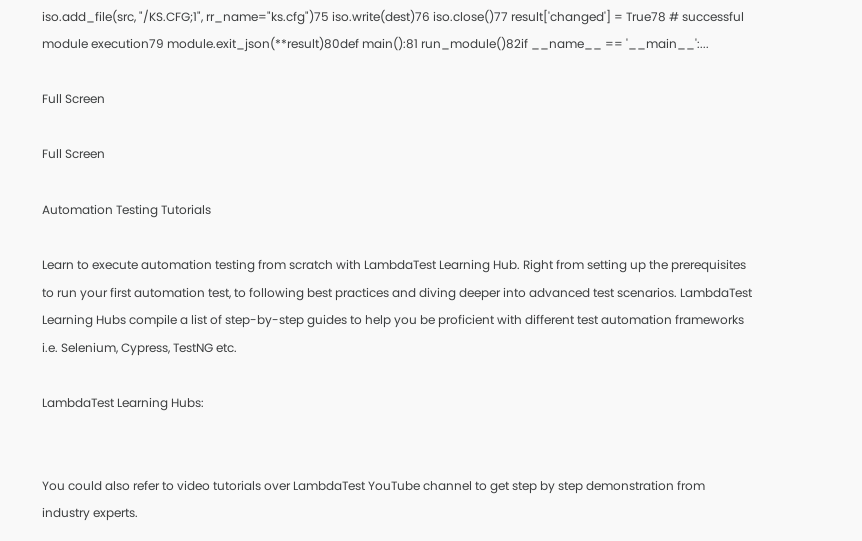iso.add_file(src, "/KS.CFG;1", rr_name="ks.cfg")75 iso.write(dest)76 iso.close()77 result['changed'] = True78 # successful module execution79 module.exit_json(**result)80def main():81 run_module()82if __name__ == '__main__':...

Full Screen

Full Screen

Automation Testing Tutorials

Learn to execute automation testing from scratch with LambdaTest Learning Hub. Right from setting up the prerequisites to run your first automation test, to following best practices and diving deeper into advanced test scenarios. LambdaTest Learning Hubs compile a list of step-by-step guides to help you be proficient with different test automation frameworks i.e. Selenium, Cypress, TestNG etc.

LambdaTest Learning Hubs:


You could also refer to video tutorials over LambdaTest YouTube channel to get step by step demonstration from industry experts.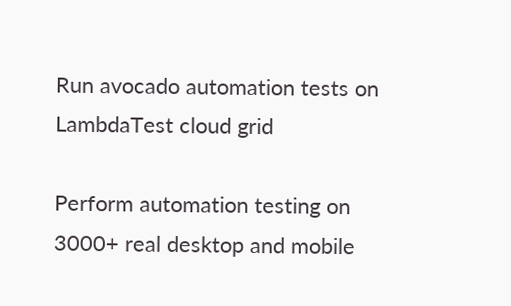Run avocado automation tests on LambdaTest cloud grid

Perform automation testing on 3000+ real desktop and mobile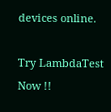devices online.

Try LambdaTest Now !!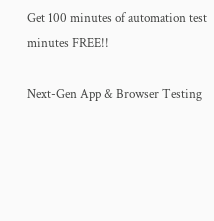Get 100 minutes of automation test minutes FREE!!

Next-Gen App & Browser Testing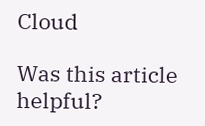Cloud

Was this article helpful?